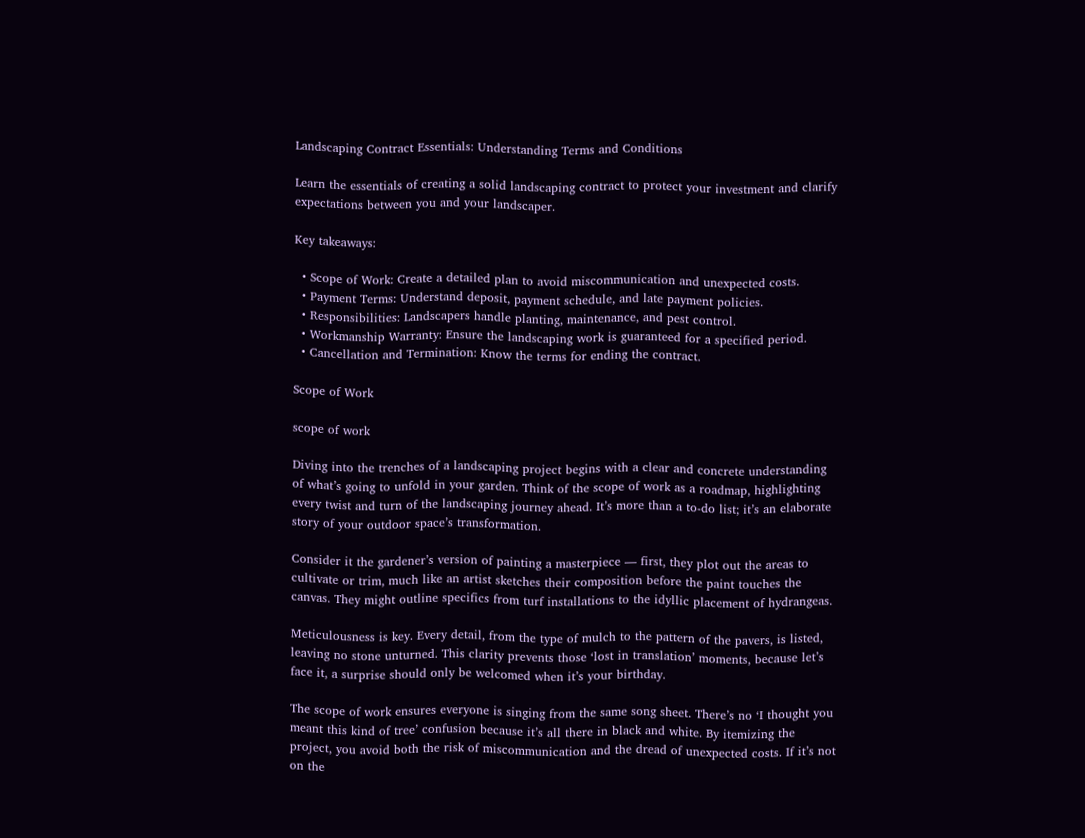Landscaping Contract Essentials: Understanding Terms and Conditions

Learn the essentials of creating a solid landscaping contract to protect your investment and clarify expectations between you and your landscaper.

Key takeaways:

  • Scope of Work: Create a detailed plan to avoid miscommunication and unexpected costs.
  • Payment Terms: Understand deposit, payment schedule, and late payment policies.
  • Responsibilities: Landscapers handle planting, maintenance, and pest control.
  • Workmanship Warranty: Ensure the landscaping work is guaranteed for a specified period.
  • Cancellation and Termination: Know the terms for ending the contract.

Scope of Work

scope of work

Diving into the trenches of a landscaping project begins with a clear and concrete understanding of what’s going to unfold in your garden. Think of the scope of work as a roadmap, highlighting every twist and turn of the landscaping journey ahead. It’s more than a to-do list; it’s an elaborate story of your outdoor space’s transformation.

Consider it the gardener’s version of painting a masterpiece — first, they plot out the areas to cultivate or trim, much like an artist sketches their composition before the paint touches the canvas. They might outline specifics from turf installations to the idyllic placement of hydrangeas.

Meticulousness is key. Every detail, from the type of mulch to the pattern of the pavers, is listed, leaving no stone unturned. This clarity prevents those ‘lost in translation’ moments, because let’s face it, a surprise should only be welcomed when it’s your birthday.

The scope of work ensures everyone is singing from the same song sheet. There’s no ‘I thought you meant this kind of tree’ confusion because it’s all there in black and white. By itemizing the project, you avoid both the risk of miscommunication and the dread of unexpected costs. If it’s not on the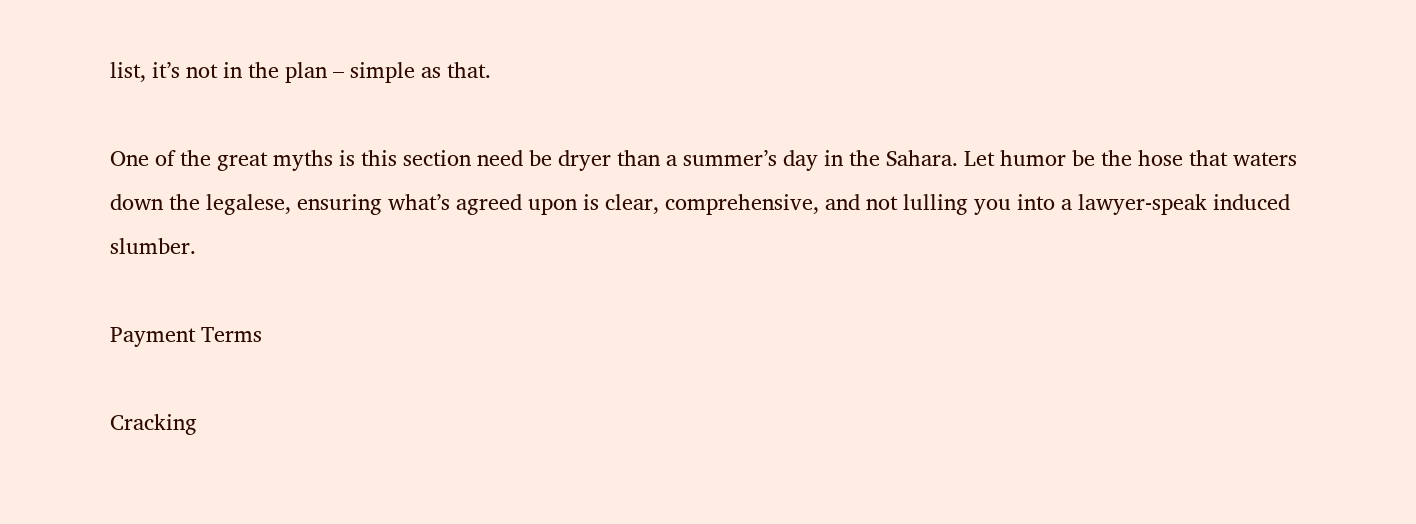list, it’s not in the plan – simple as that.

One of the great myths is this section need be dryer than a summer’s day in the Sahara. Let humor be the hose that waters down the legalese, ensuring what’s agreed upon is clear, comprehensive, and not lulling you into a lawyer-speak induced slumber.

Payment Terms

Cracking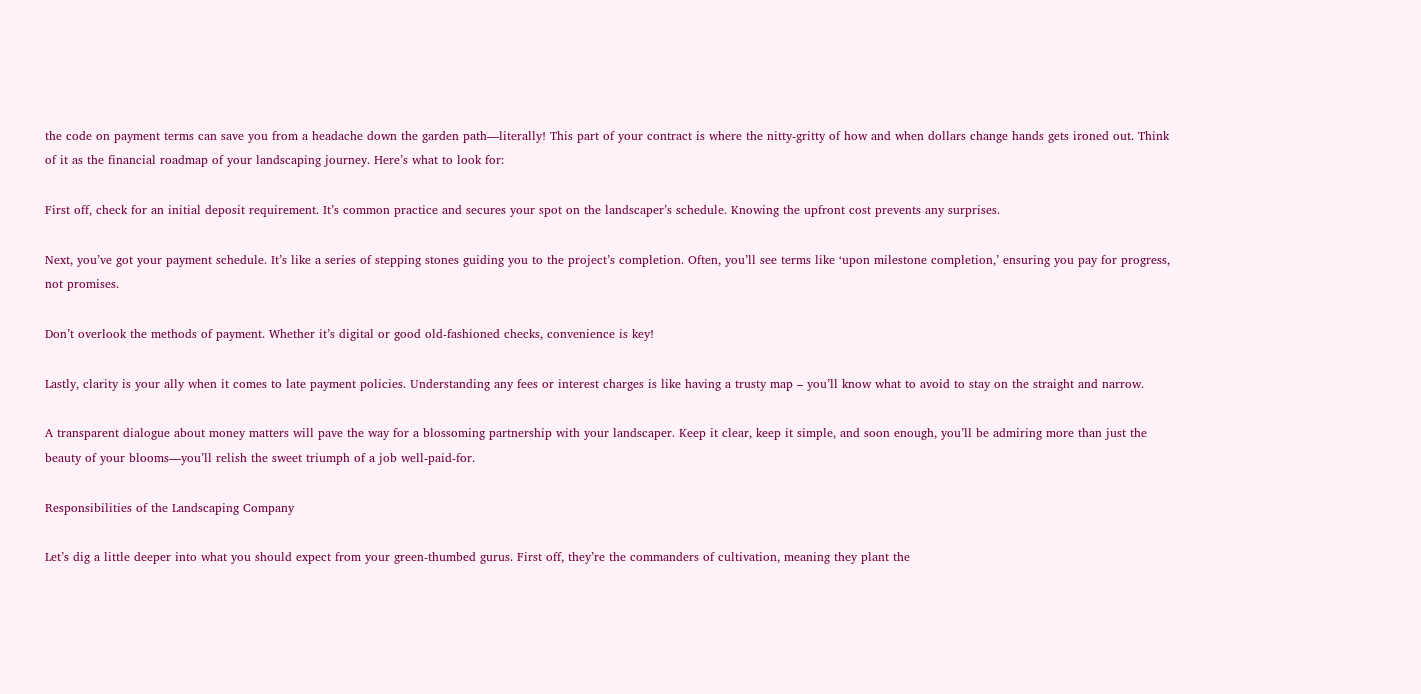the code on payment terms can save you from a headache down the garden path—literally! This part of your contract is where the nitty-gritty of how and when dollars change hands gets ironed out. Think of it as the financial roadmap of your landscaping journey. Here’s what to look for:

First off, check for an initial deposit requirement. It’s common practice and secures your spot on the landscaper’s schedule. Knowing the upfront cost prevents any surprises.

Next, you’ve got your payment schedule. It’s like a series of stepping stones guiding you to the project’s completion. Often, you’ll see terms like ‘upon milestone completion,’ ensuring you pay for progress, not promises.

Don’t overlook the methods of payment. Whether it’s digital or good old-fashioned checks, convenience is key!

Lastly, clarity is your ally when it comes to late payment policies. Understanding any fees or interest charges is like having a trusty map – you’ll know what to avoid to stay on the straight and narrow.

A transparent dialogue about money matters will pave the way for a blossoming partnership with your landscaper. Keep it clear, keep it simple, and soon enough, you’ll be admiring more than just the beauty of your blooms—you’ll relish the sweet triumph of a job well-paid-for.

Responsibilities of the Landscaping Company

Let’s dig a little deeper into what you should expect from your green-thumbed gurus. First off, they’re the commanders of cultivation, meaning they plant the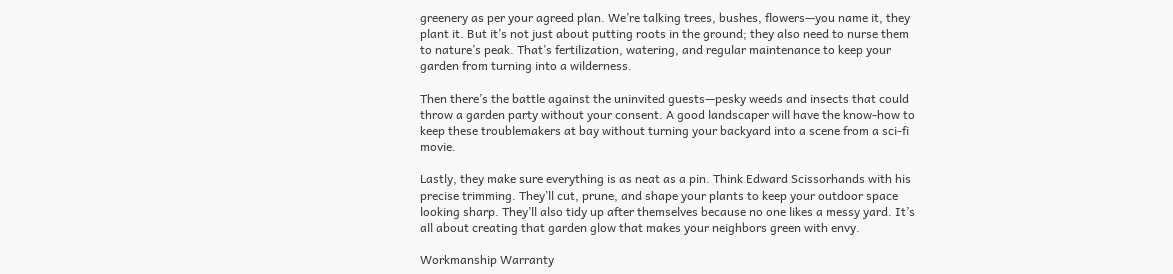greenery as per your agreed plan. We’re talking trees, bushes, flowers—you name it, they plant it. But it’s not just about putting roots in the ground; they also need to nurse them to nature’s peak. That’s fertilization, watering, and regular maintenance to keep your garden from turning into a wilderness.

Then there’s the battle against the uninvited guests—pesky weeds and insects that could throw a garden party without your consent. A good landscaper will have the know-how to keep these troublemakers at bay without turning your backyard into a scene from a sci-fi movie.

Lastly, they make sure everything is as neat as a pin. Think Edward Scissorhands with his precise trimming. They’ll cut, prune, and shape your plants to keep your outdoor space looking sharp. They’ll also tidy up after themselves because no one likes a messy yard. It’s all about creating that garden glow that makes your neighbors green with envy.

Workmanship Warranty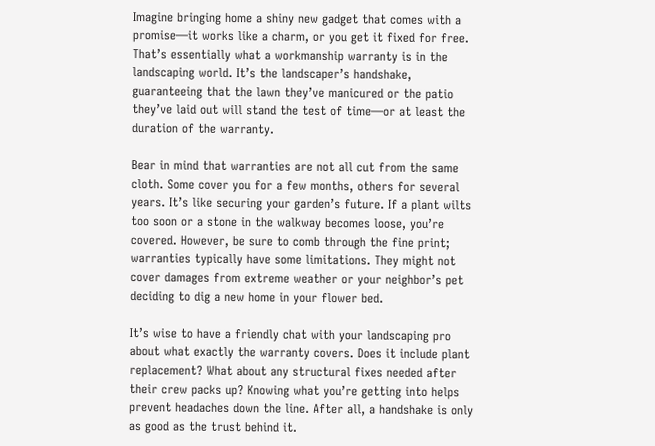Imagine bringing home a shiny new gadget that comes with a promise—it works like a charm, or you get it fixed for free. That’s essentially what a workmanship warranty is in the landscaping world. It’s the landscaper’s handshake, guaranteeing that the lawn they’ve manicured or the patio they’ve laid out will stand the test of time—or at least the duration of the warranty.

Bear in mind that warranties are not all cut from the same cloth. Some cover you for a few months, others for several years. It’s like securing your garden’s future. If a plant wilts too soon or a stone in the walkway becomes loose, you’re covered. However, be sure to comb through the fine print; warranties typically have some limitations. They might not cover damages from extreme weather or your neighbor’s pet deciding to dig a new home in your flower bed.

It’s wise to have a friendly chat with your landscaping pro about what exactly the warranty covers. Does it include plant replacement? What about any structural fixes needed after their crew packs up? Knowing what you’re getting into helps prevent headaches down the line. After all, a handshake is only as good as the trust behind it.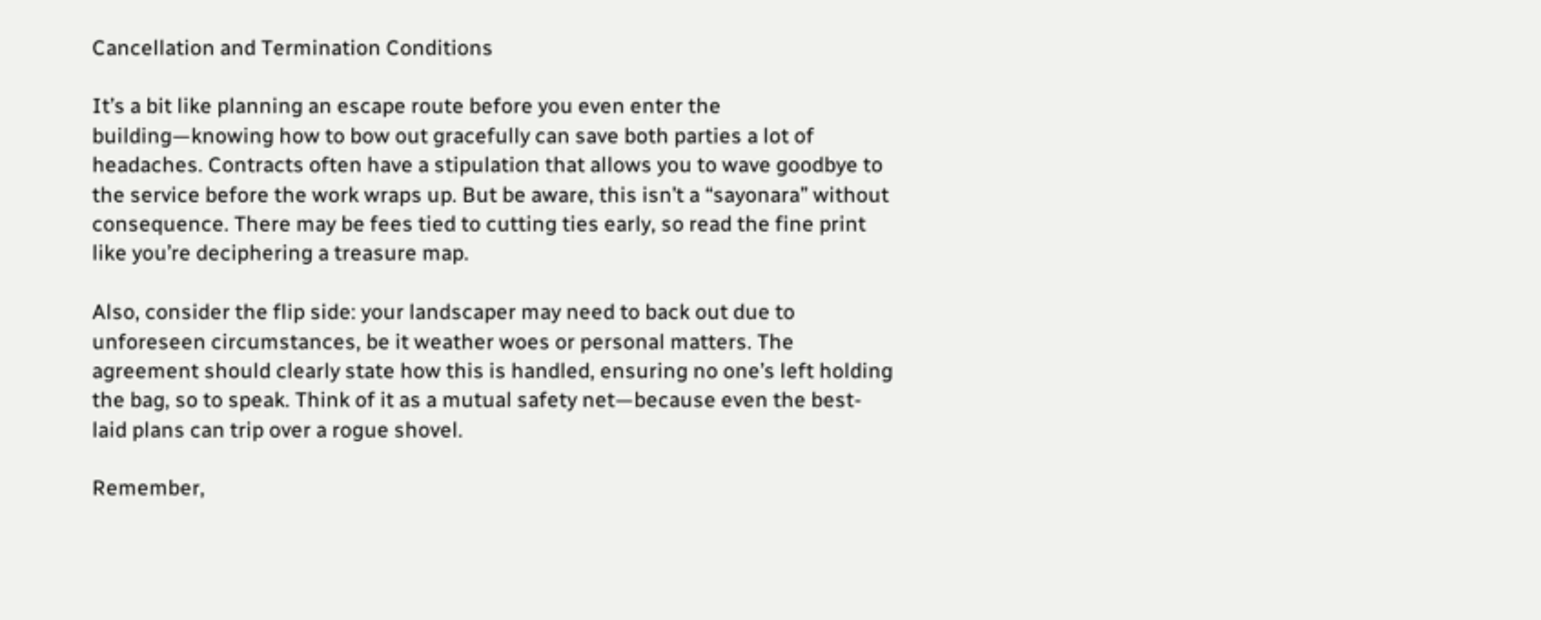Cancellation and Termination Conditions

It’s a bit like planning an escape route before you even enter the building—knowing how to bow out gracefully can save both parties a lot of headaches. Contracts often have a stipulation that allows you to wave goodbye to the service before the work wraps up. But be aware, this isn’t a “sayonara” without consequence. There may be fees tied to cutting ties early, so read the fine print like you’re deciphering a treasure map.

Also, consider the flip side: your landscaper may need to back out due to unforeseen circumstances, be it weather woes or personal matters. The agreement should clearly state how this is handled, ensuring no one’s left holding the bag, so to speak. Think of it as a mutual safety net—because even the best-laid plans can trip over a rogue shovel.

Remember,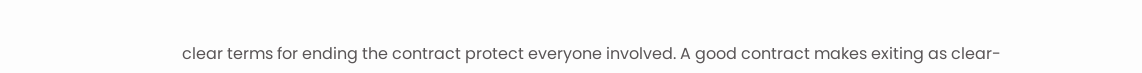clear terms for ending the contract protect everyone involved. A good contract makes exiting as clear-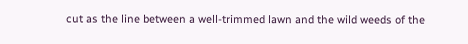cut as the line between a well-trimmed lawn and the wild weeds of the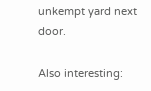unkempt yard next door.

Also interesting: